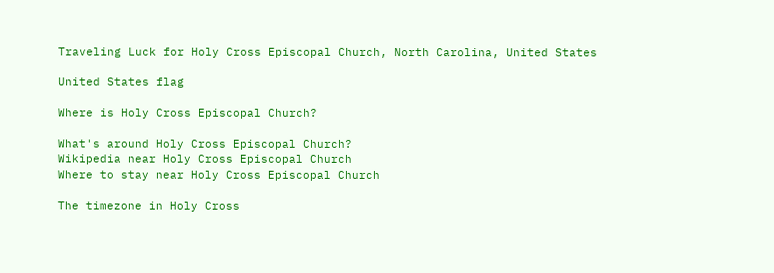Traveling Luck for Holy Cross Episcopal Church, North Carolina, United States

United States flag

Where is Holy Cross Episcopal Church?

What's around Holy Cross Episcopal Church?
Wikipedia near Holy Cross Episcopal Church
Where to stay near Holy Cross Episcopal Church

The timezone in Holy Cross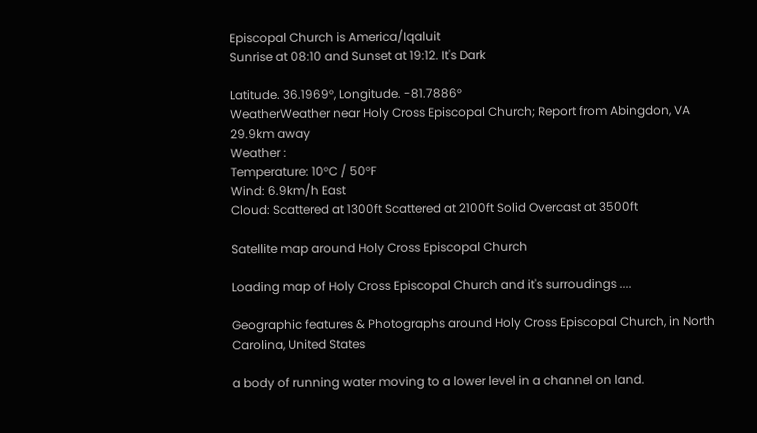Episcopal Church is America/Iqaluit
Sunrise at 08:10 and Sunset at 19:12. It's Dark

Latitude. 36.1969°, Longitude. -81.7886°
WeatherWeather near Holy Cross Episcopal Church; Report from Abingdon, VA 29.9km away
Weather :
Temperature: 10°C / 50°F
Wind: 6.9km/h East
Cloud: Scattered at 1300ft Scattered at 2100ft Solid Overcast at 3500ft

Satellite map around Holy Cross Episcopal Church

Loading map of Holy Cross Episcopal Church and it's surroudings ....

Geographic features & Photographs around Holy Cross Episcopal Church, in North Carolina, United States

a body of running water moving to a lower level in a channel on land.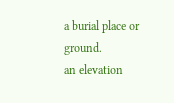a burial place or ground.
an elevation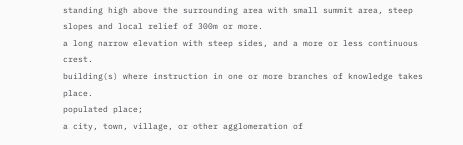standing high above the surrounding area with small summit area, steep slopes and local relief of 300m or more.
a long narrow elevation with steep sides, and a more or less continuous crest.
building(s) where instruction in one or more branches of knowledge takes place.
populated place;
a city, town, village, or other agglomeration of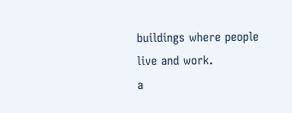buildings where people live and work.
a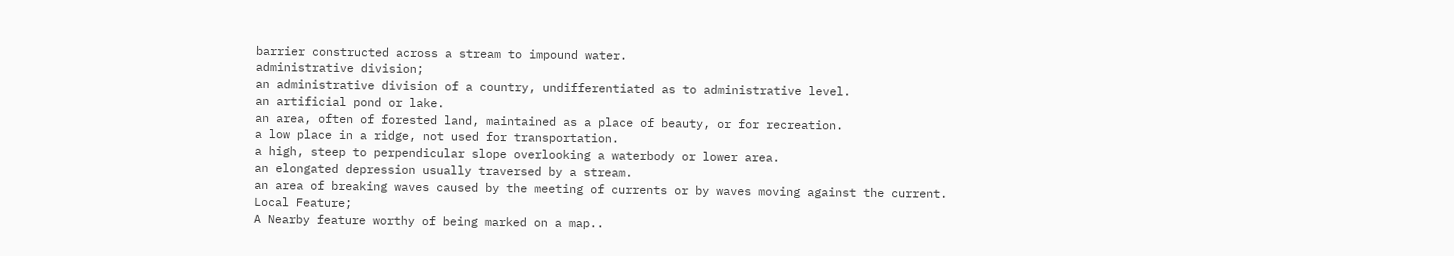barrier constructed across a stream to impound water.
administrative division;
an administrative division of a country, undifferentiated as to administrative level.
an artificial pond or lake.
an area, often of forested land, maintained as a place of beauty, or for recreation.
a low place in a ridge, not used for transportation.
a high, steep to perpendicular slope overlooking a waterbody or lower area.
an elongated depression usually traversed by a stream.
an area of breaking waves caused by the meeting of currents or by waves moving against the current.
Local Feature;
A Nearby feature worthy of being marked on a map..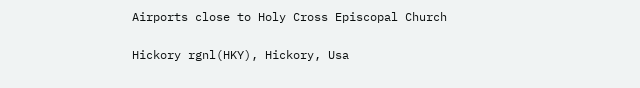Airports close to Holy Cross Episcopal Church

Hickory rgnl(HKY), Hickory, Usa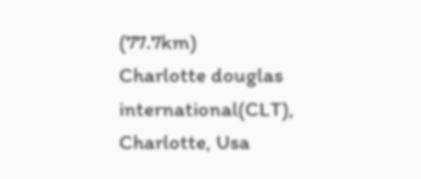(77.7km)
Charlotte douglas international(CLT), Charlotte, Usa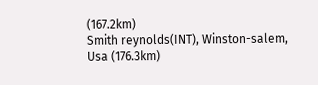(167.2km)
Smith reynolds(INT), Winston-salem, Usa (176.3km)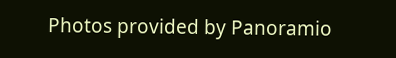Photos provided by Panoramio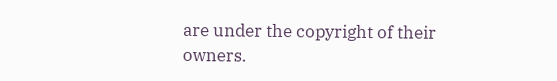are under the copyright of their owners.